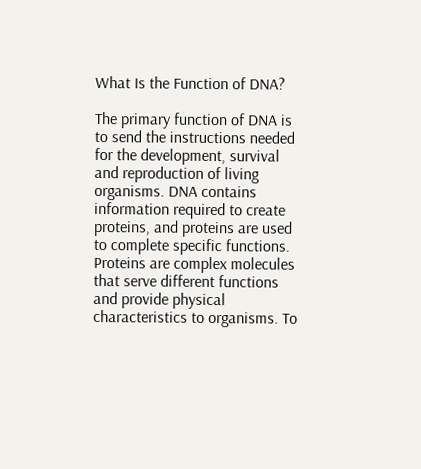What Is the Function of DNA?

The primary function of DNA is to send the instructions needed for the development, survival and reproduction of living organisms. DNA contains information required to create proteins, and proteins are used to complete specific functions. Proteins are complex molecules that serve different functions and provide physical characteristics to organisms. To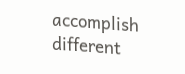accomplish different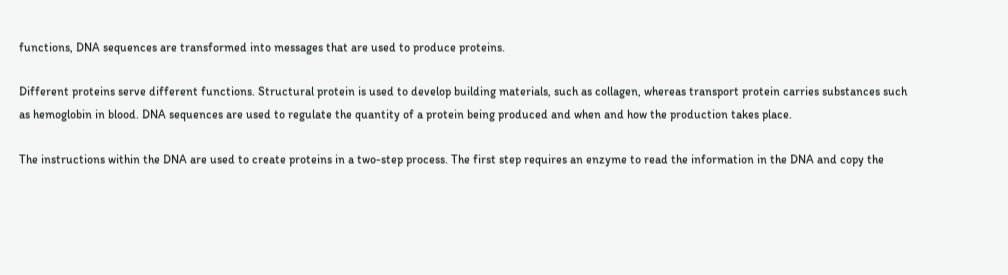functions, DNA sequences are transformed into messages that are used to produce proteins.

Different proteins serve different functions. Structural protein is used to develop building materials, such as collagen, whereas transport protein carries substances such as hemoglobin in blood. DNA sequences are used to regulate the quantity of a protein being produced and when and how the production takes place.

The instructions within the DNA are used to create proteins in a two-step process. The first step requires an enzyme to read the information in the DNA and copy the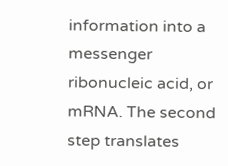information into a messenger ribonucleic acid, or mRNA. The second step translates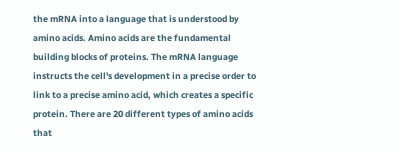the mRNA into a language that is understood by amino acids. Amino acids are the fundamental building blocks of proteins. The mRNA language instructs the cell's development in a precise order to link to a precise amino acid, which creates a specific protein. There are 20 different types of amino acids that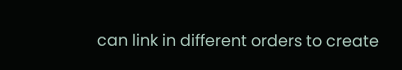can link in different orders to create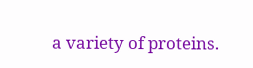a variety of proteins.